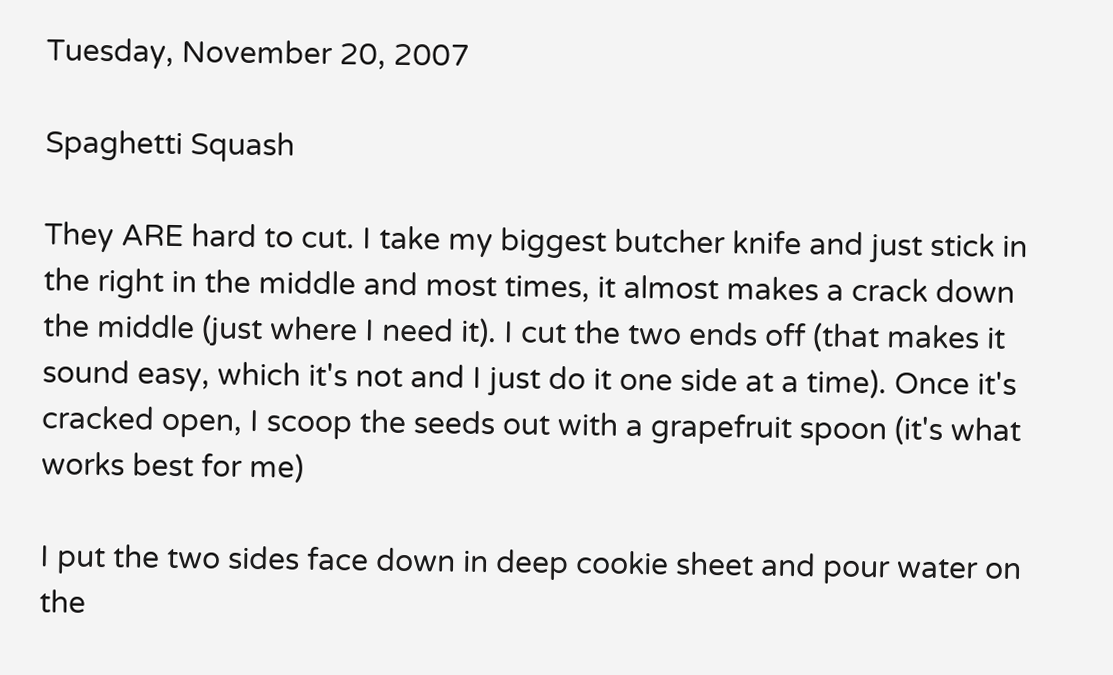Tuesday, November 20, 2007

Spaghetti Squash

They ARE hard to cut. I take my biggest butcher knife and just stick in the right in the middle and most times, it almost makes a crack down the middle (just where I need it). I cut the two ends off (that makes it sound easy, which it's not and I just do it one side at a time). Once it's cracked open, I scoop the seeds out with a grapefruit spoon (it's what works best for me)

I put the two sides face down in deep cookie sheet and pour water on the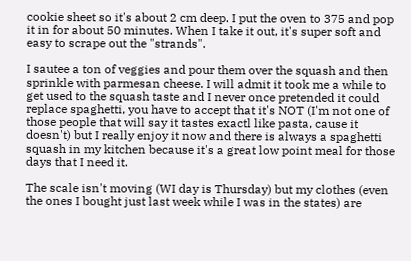cookie sheet so it's about 2 cm deep. I put the oven to 375 and pop it in for about 50 minutes. When I take it out, it's super soft and easy to scrape out the "strands".

I sautee a ton of veggies and pour them over the squash and then sprinkle with parmesan cheese. I will admit it took me a while to get used to the squash taste and I never once pretended it could replace spaghetti, you have to accept that it's NOT (I'm not one of those people that will say it tastes exactl like pasta, cause it doesn't) but I really enjoy it now and there is always a spaghetti squash in my kitchen because it's a great low point meal for those days that I need it.

The scale isn't moving (WI day is Thursday) but my clothes (even the ones I bought just last week while I was in the states) are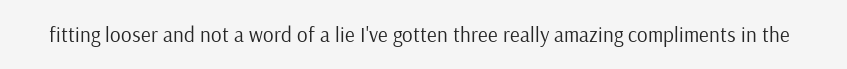fitting looser and not a word of a lie I've gotten three really amazing compliments in the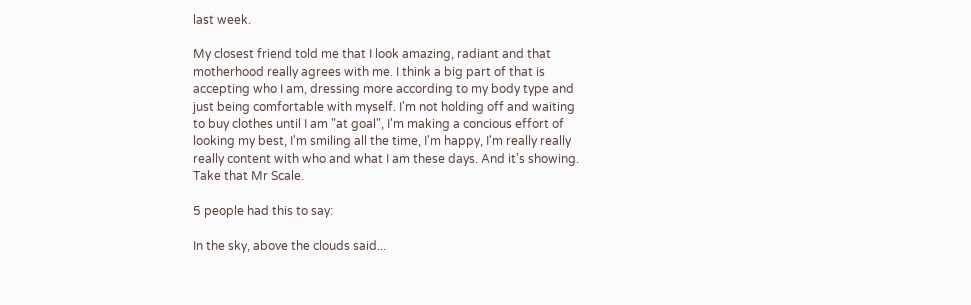last week.

My closest friend told me that I look amazing, radiant and that motherhood really agrees with me. I think a big part of that is accepting who I am, dressing more according to my body type and just being comfortable with myself. I'm not holding off and waiting to buy clothes until I am "at goal", I'm making a concious effort of looking my best, I'm smiling all the time, I'm happy, I'm really really really content with who and what I am these days. And it's showing. Take that Mr Scale.

5 people had this to say:

In the sky, above the clouds said...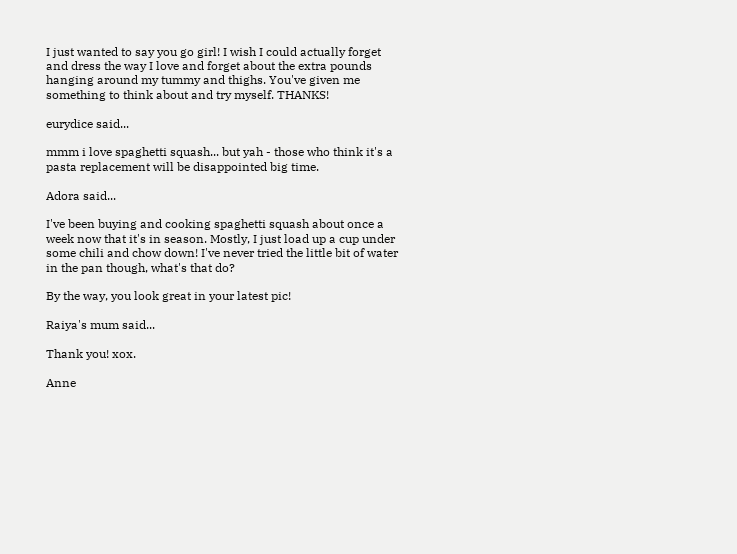I just wanted to say you go girl! I wish I could actually forget and dress the way I love and forget about the extra pounds hanging around my tummy and thighs. You've given me something to think about and try myself. THANKS!

eurydice said...

mmm i love spaghetti squash... but yah - those who think it's a pasta replacement will be disappointed big time.

Adora said...

I've been buying and cooking spaghetti squash about once a week now that it's in season. Mostly, I just load up a cup under some chili and chow down! I've never tried the little bit of water in the pan though, what's that do?

By the way, you look great in your latest pic!

Raiya's mum said...

Thank you! xox.

Anne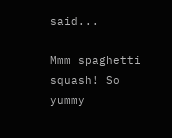said...

Mmm spaghetti squash! So yummy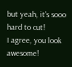but yeah, it's sooo hard to cut!
I agree, you look awesome!